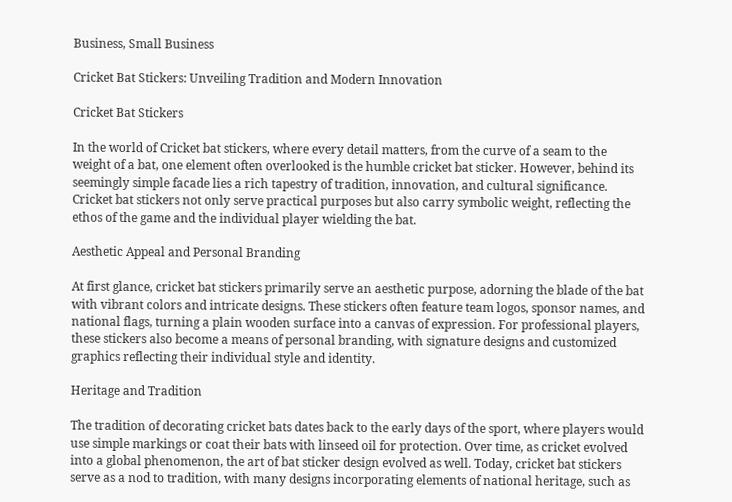Business, Small Business

Cricket Bat Stickers: Unveiling Tradition and Modern Innovation

Cricket Bat Stickers

In the world of Cricket bat stickers, where every detail matters, from the curve of a seam to the weight of a bat, one element often overlooked is the humble cricket bat sticker. However, behind its seemingly simple facade lies a rich tapestry of tradition, innovation, and cultural significance. Cricket bat stickers not only serve practical purposes but also carry symbolic weight, reflecting the ethos of the game and the individual player wielding the bat.

Aesthetic Appeal and Personal Branding

At first glance, cricket bat stickers primarily serve an aesthetic purpose, adorning the blade of the bat with vibrant colors and intricate designs. These stickers often feature team logos, sponsor names, and national flags, turning a plain wooden surface into a canvas of expression. For professional players, these stickers also become a means of personal branding, with signature designs and customized graphics reflecting their individual style and identity.

Heritage and Tradition

The tradition of decorating cricket bats dates back to the early days of the sport, where players would use simple markings or coat their bats with linseed oil for protection. Over time, as cricket evolved into a global phenomenon, the art of bat sticker design evolved as well. Today, cricket bat stickers serve as a nod to tradition, with many designs incorporating elements of national heritage, such as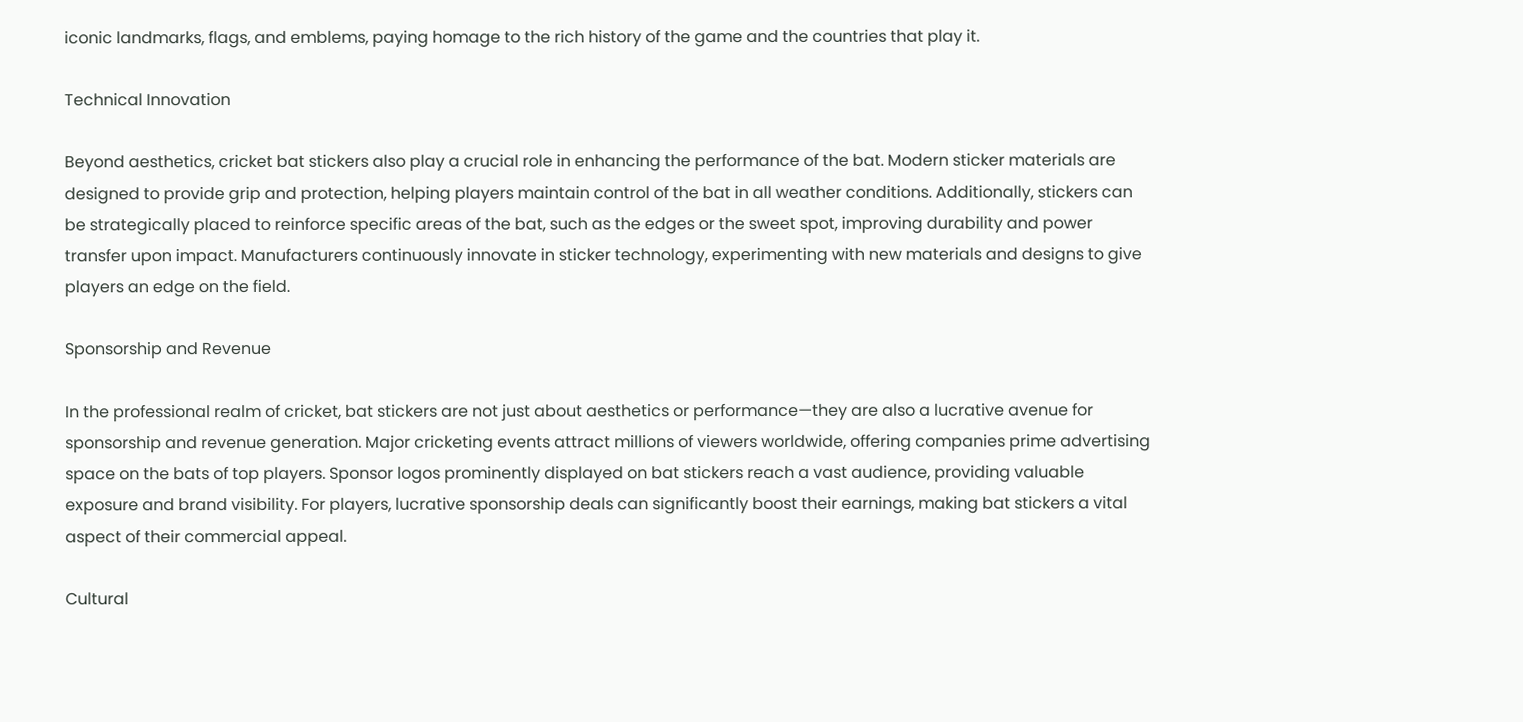iconic landmarks, flags, and emblems, paying homage to the rich history of the game and the countries that play it.

Technical Innovation

Beyond aesthetics, cricket bat stickers also play a crucial role in enhancing the performance of the bat. Modern sticker materials are designed to provide grip and protection, helping players maintain control of the bat in all weather conditions. Additionally, stickers can be strategically placed to reinforce specific areas of the bat, such as the edges or the sweet spot, improving durability and power transfer upon impact. Manufacturers continuously innovate in sticker technology, experimenting with new materials and designs to give players an edge on the field.

Sponsorship and Revenue

In the professional realm of cricket, bat stickers are not just about aesthetics or performance—they are also a lucrative avenue for sponsorship and revenue generation. Major cricketing events attract millions of viewers worldwide, offering companies prime advertising space on the bats of top players. Sponsor logos prominently displayed on bat stickers reach a vast audience, providing valuable exposure and brand visibility. For players, lucrative sponsorship deals can significantly boost their earnings, making bat stickers a vital aspect of their commercial appeal.

Cultural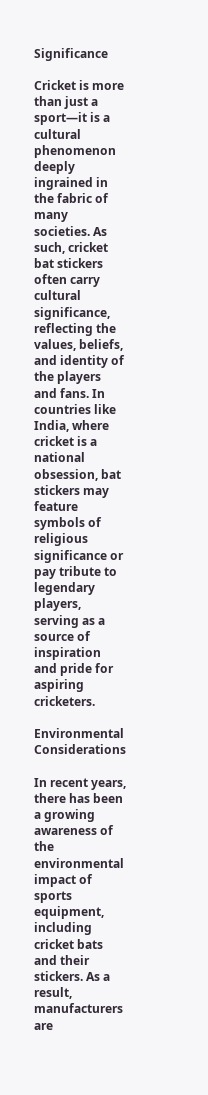Significance

Cricket is more than just a sport—it is a cultural phenomenon deeply ingrained in the fabric of many societies. As such, cricket bat stickers often carry cultural significance, reflecting the values, beliefs, and identity of the players and fans. In countries like India, where cricket is a national obsession, bat stickers may feature symbols of religious significance or pay tribute to legendary players, serving as a source of inspiration and pride for aspiring cricketers.

Environmental Considerations

In recent years, there has been a growing awareness of the environmental impact of sports equipment, including cricket bats and their stickers. As a result, manufacturers are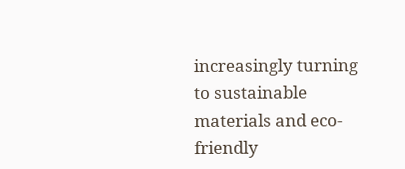increasingly turning to sustainable materials and eco-friendly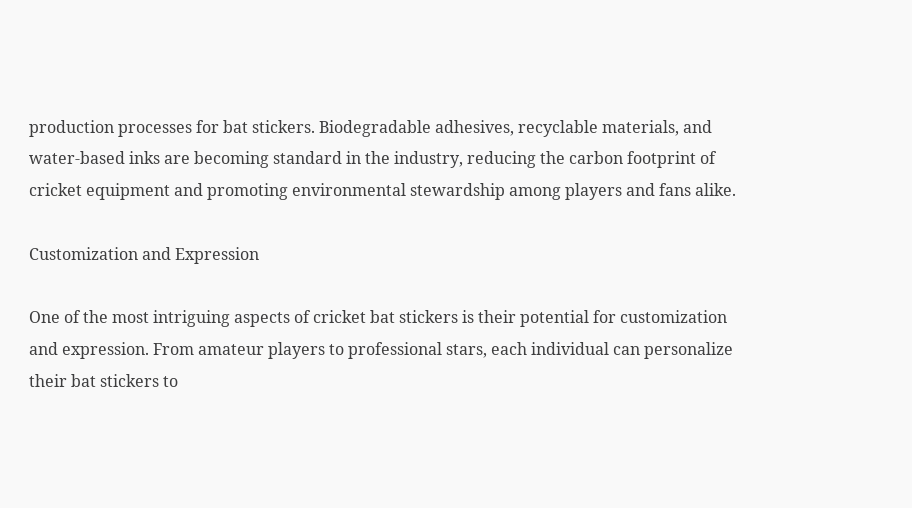production processes for bat stickers. Biodegradable adhesives, recyclable materials, and water-based inks are becoming standard in the industry, reducing the carbon footprint of cricket equipment and promoting environmental stewardship among players and fans alike.

Customization and Expression

One of the most intriguing aspects of cricket bat stickers is their potential for customization and expression. From amateur players to professional stars, each individual can personalize their bat stickers to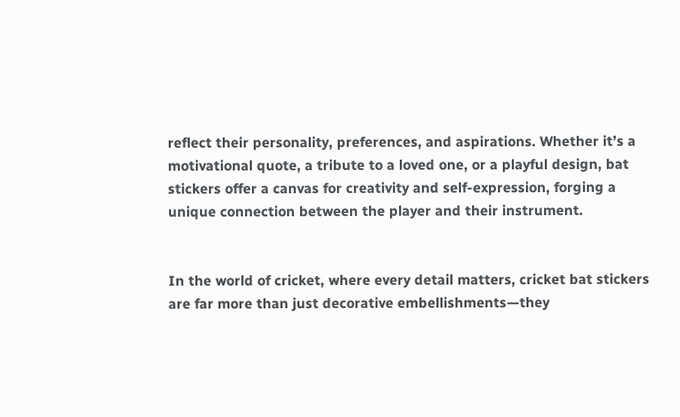reflect their personality, preferences, and aspirations. Whether it’s a motivational quote, a tribute to a loved one, or a playful design, bat stickers offer a canvas for creativity and self-expression, forging a unique connection between the player and their instrument.


In the world of cricket, where every detail matters, cricket bat stickers are far more than just decorative embellishments—they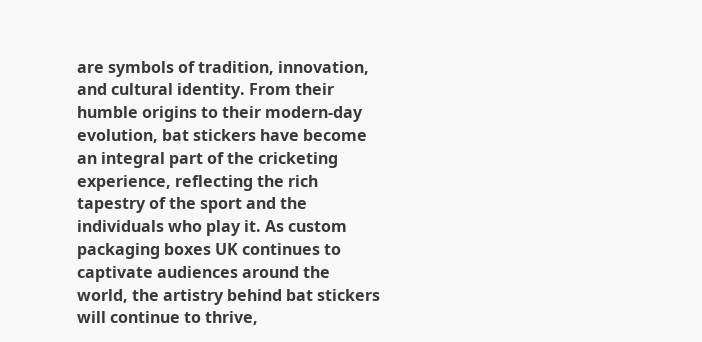are symbols of tradition, innovation, and cultural identity. From their humble origins to their modern-day evolution, bat stickers have become an integral part of the cricketing experience, reflecting the rich tapestry of the sport and the individuals who play it. As custom packaging boxes UK continues to captivate audiences around the world, the artistry behind bat stickers will continue to thrive,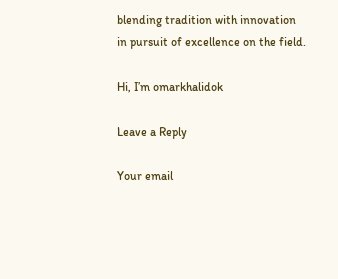blending tradition with innovation in pursuit of excellence on the field.

Hi, I’m omarkhalidok

Leave a Reply

Your email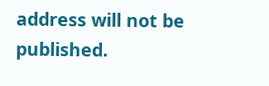address will not be published.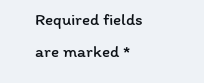Required fields are marked *